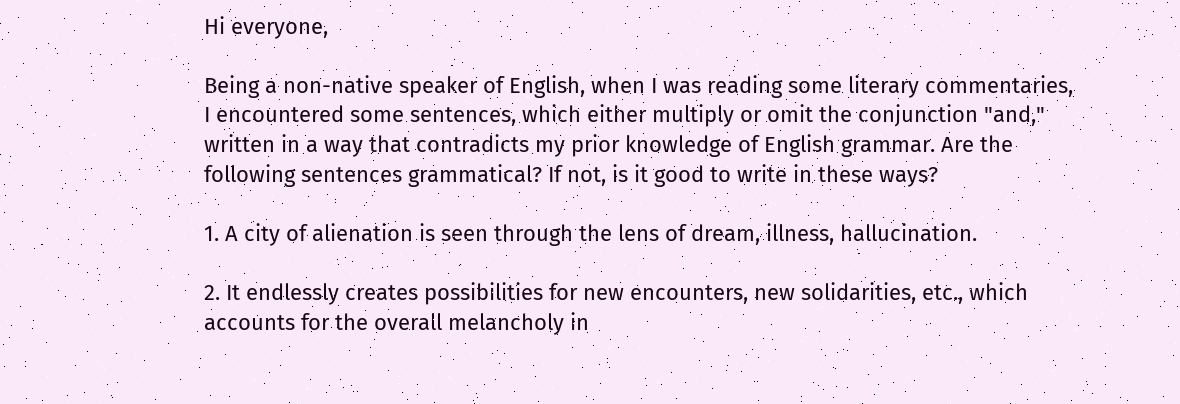Hi everyone,

Being a non-native speaker of English, when I was reading some literary commentaries, I encountered some sentences, which either multiply or omit the conjunction "and," written in a way that contradicts my prior knowledge of English grammar. Are the following sentences grammatical? If not, is it good to write in these ways?

1. A city of alienation is seen through the lens of dream, illness, hallucination.

2. It endlessly creates possibilities for new encounters, new solidarities, etc., which accounts for the overall melancholy in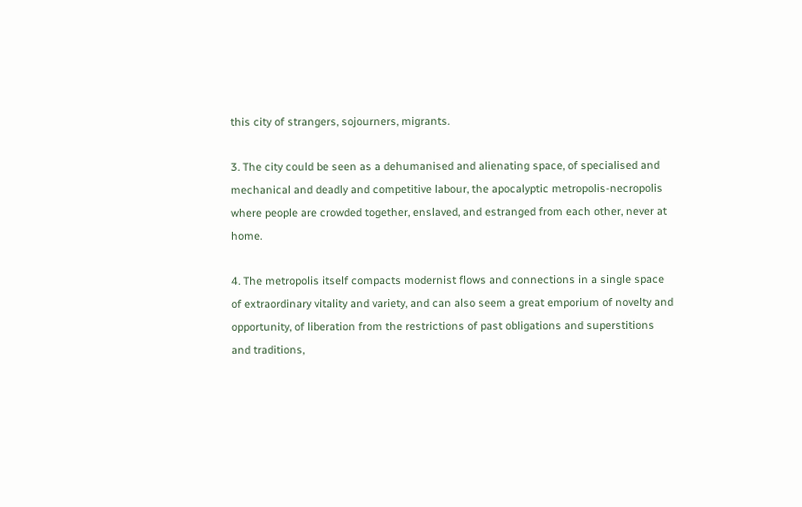this city of strangers, sojourners, migrants.

3. The city could be seen as a dehumanised and alienating space, of specialised and mechanical and deadly and competitive labour, the apocalyptic metropolis-necropolis where people are crowded together, enslaved, and estranged from each other, never at home.

4. The metropolis itself compacts modernist flows and connections in a single space of extraordinary vitality and variety, and can also seem a great emporium of novelty and opportunity, of liberation from the restrictions of past obligations and superstitions and traditions,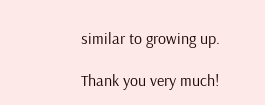similar to growing up.

Thank you very much!